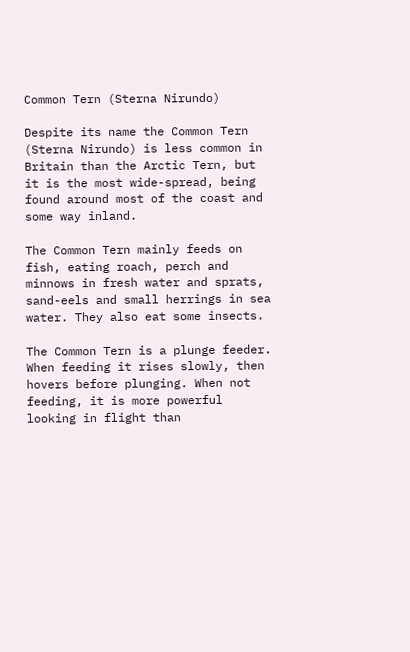Common Tern (Sterna Nirundo)

Despite its name the Common Tern (Sterna Nirundo) is less common in Britain than the Arctic Tern, but it is the most wide-spread, being found around most of the coast and some way inland.

The Common Tern mainly feeds on fish, eating roach, perch and minnows in fresh water and sprats, sand-eels and small herrings in sea water. They also eat some insects.

The Common Tern is a plunge feeder. When feeding it rises slowly, then hovers before plunging. When not feeding, it is more powerful looking in flight than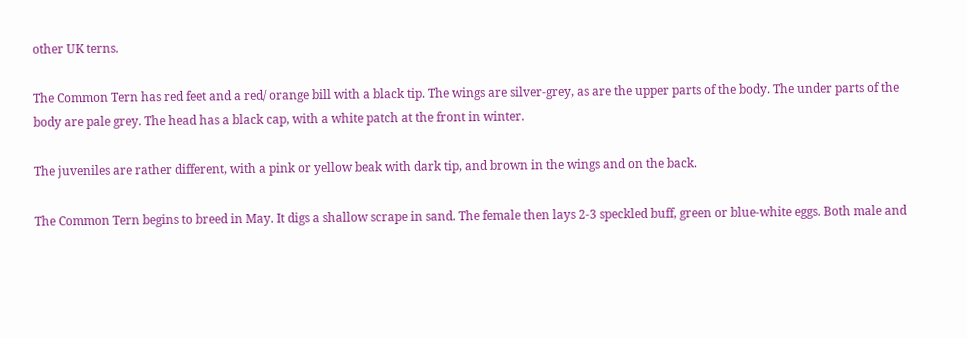other UK terns.

The Common Tern has red feet and a red/ orange bill with a black tip. The wings are silver-grey, as are the upper parts of the body. The under parts of the body are pale grey. The head has a black cap, with a white patch at the front in winter.

The juveniles are rather different, with a pink or yellow beak with dark tip, and brown in the wings and on the back.

The Common Tern begins to breed in May. It digs a shallow scrape in sand. The female then lays 2-3 speckled buff, green or blue-white eggs. Both male and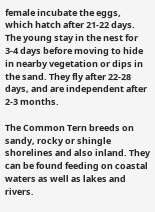female incubate the eggs, which hatch after 21-22 days. The young stay in the nest for 3-4 days before moving to hide in nearby vegetation or dips in the sand. They fly after 22-28 days, and are independent after 2-3 months.

The Common Tern breeds on sandy, rocky or shingle shorelines and also inland. They can be found feeding on coastal waters as well as lakes and rivers.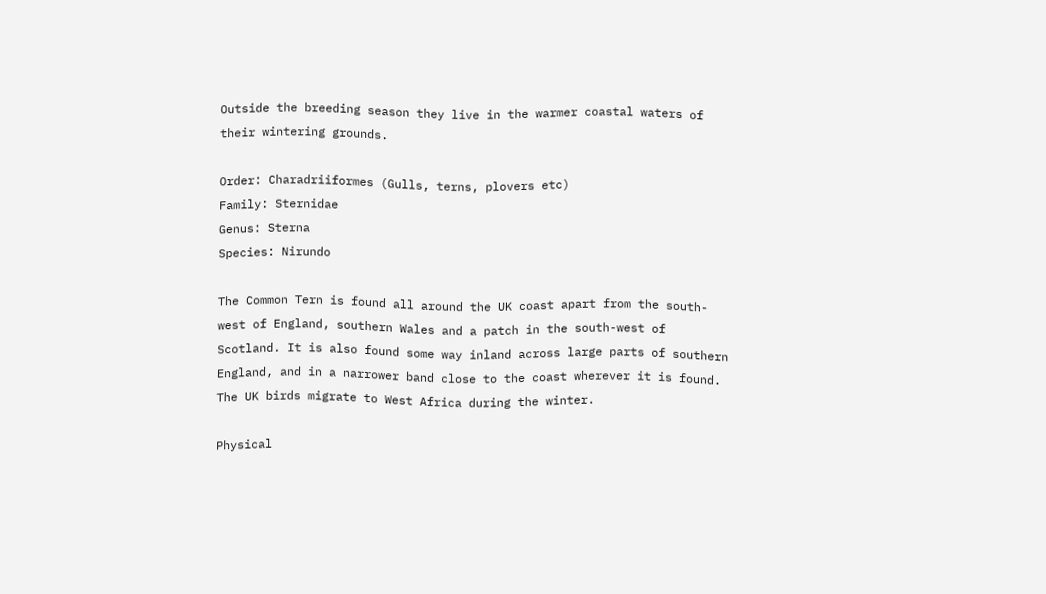Outside the breeding season they live in the warmer coastal waters of their wintering grounds.

Order: Charadriiformes (Gulls, terns, plovers etc)
Family: Sternidae
Genus: Sterna
Species: Nirundo

The Common Tern is found all around the UK coast apart from the south-west of England, southern Wales and a patch in the south-west of Scotland. It is also found some way inland across large parts of southern England, and in a narrower band close to the coast wherever it is found. The UK birds migrate to West Africa during the winter.

Physical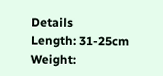Details
Length: 31-25cm
Weight: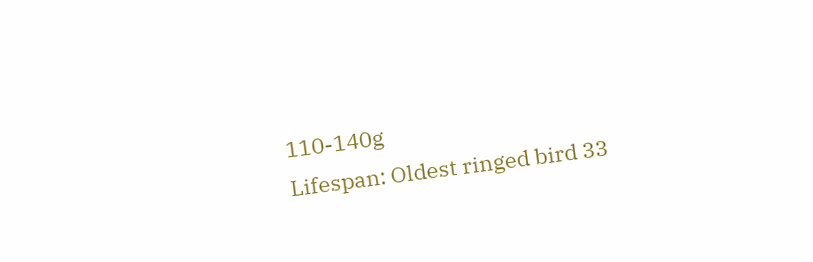110-140g
Lifespan: Oldest ringed bird 33